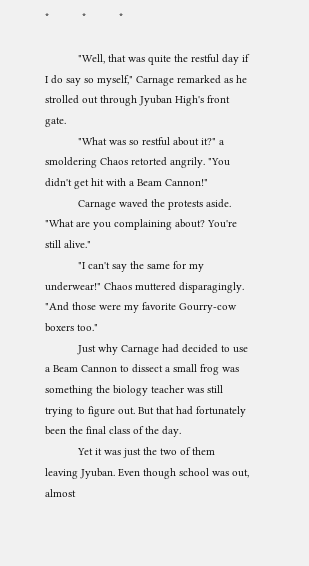*           *           *

           "Well, that was quite the restful day if I do say so myself," Carnage remarked as he strolled out through Jyuban High's front gate.
           "What was so restful about it?" a smoldering Chaos retorted angrily. "You didn't get hit with a Beam Cannon!"
           Carnage waved the protests aside. "What are you complaining about? You're still alive."
           "I can't say the same for my underwear!" Chaos muttered disparagingly. "And those were my favorite Gourry-cow boxers too."
           Just why Carnage had decided to use a Beam Cannon to dissect a small frog was something the biology teacher was still trying to figure out. But that had fortunately been the final class of the day.
           Yet it was just the two of them leaving Jyuban. Even though school was out, almost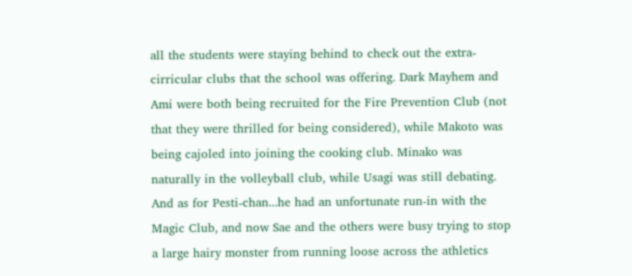all the students were staying behind to check out the extra-cirricular clubs that the school was offering. Dark Mayhem and Ami were both being recruited for the Fire Prevention Club (not that they were thrilled for being considered), while Makoto was being cajoled into joining the cooking club. Minako was naturally in the volleyball club, while Usagi was still debating. And as for Pesti-chan...he had an unfortunate run-in with the Magic Club, and now Sae and the others were busy trying to stop a large hairy monster from running loose across the athletics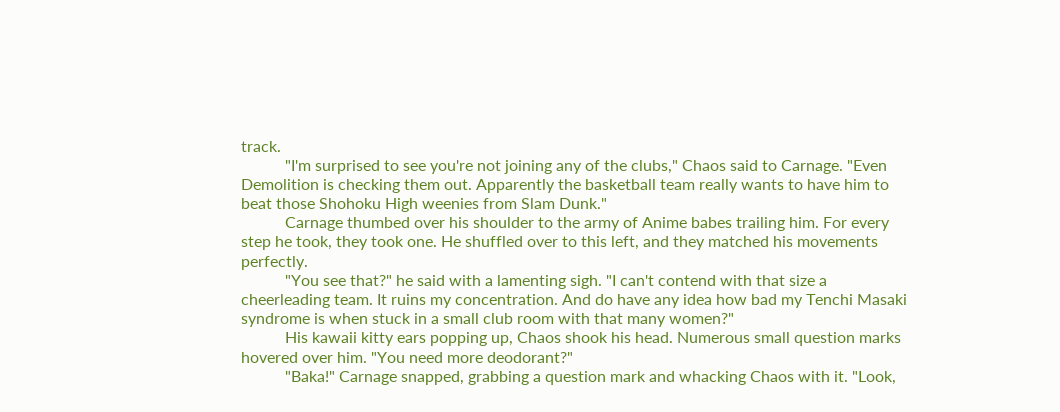track.
           "I'm surprised to see you're not joining any of the clubs," Chaos said to Carnage. "Even Demolition is checking them out. Apparently the basketball team really wants to have him to beat those Shohoku High weenies from Slam Dunk."
           Carnage thumbed over his shoulder to the army of Anime babes trailing him. For every step he took, they took one. He shuffled over to this left, and they matched his movements perfectly.
           "You see that?" he said with a lamenting sigh. "I can't contend with that size a cheerleading team. It ruins my concentration. And do have any idea how bad my Tenchi Masaki syndrome is when stuck in a small club room with that many women?"
           His kawaii kitty ears popping up, Chaos shook his head. Numerous small question marks hovered over him. "You need more deodorant?"
           "Baka!" Carnage snapped, grabbing a question mark and whacking Chaos with it. "Look,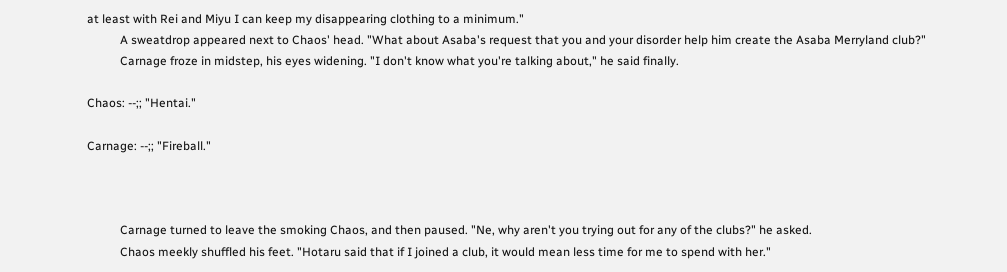at least with Rei and Miyu I can keep my disappearing clothing to a minimum."
           A sweatdrop appeared next to Chaos' head. "What about Asaba's request that you and your disorder help him create the Asaba Merryland club?"
           Carnage froze in midstep, his eyes widening. "I don't know what you're talking about," he said finally.

Chaos: --;; "Hentai."

Carnage: --;; "Fireball."



           Carnage turned to leave the smoking Chaos, and then paused. "Ne, why aren't you trying out for any of the clubs?" he asked.
           Chaos meekly shuffled his feet. "Hotaru said that if I joined a club, it would mean less time for me to spend with her."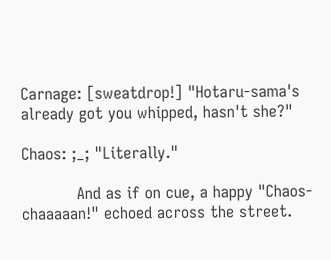Carnage: [sweatdrop!] "Hotaru-sama's already got you whipped, hasn't she?"

Chaos: ;_; "Literally."

           And as if on cue, a happy "Chaos-chaaaaan!" echoed across the street.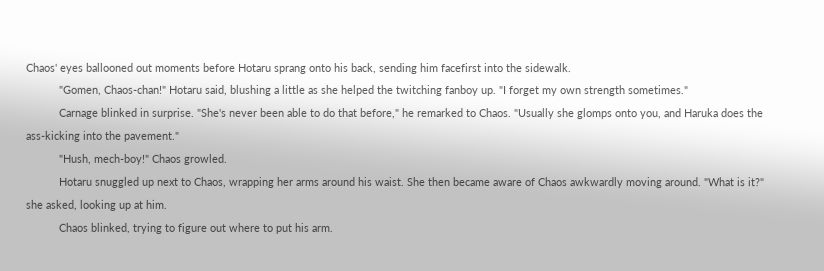Chaos' eyes ballooned out moments before Hotaru sprang onto his back, sending him facefirst into the sidewalk.
           "Gomen, Chaos-chan!" Hotaru said, blushing a little as she helped the twitching fanboy up. "I forget my own strength sometimes."
           Carnage blinked in surprise. "She's never been able to do that before," he remarked to Chaos. "Usually she glomps onto you, and Haruka does the ass-kicking into the pavement."
           "Hush, mech-boy!" Chaos growled.
           Hotaru snuggled up next to Chaos, wrapping her arms around his waist. She then became aware of Chaos awkwardly moving around. "What is it?" she asked, looking up at him.
           Chaos blinked, trying to figure out where to put his arm.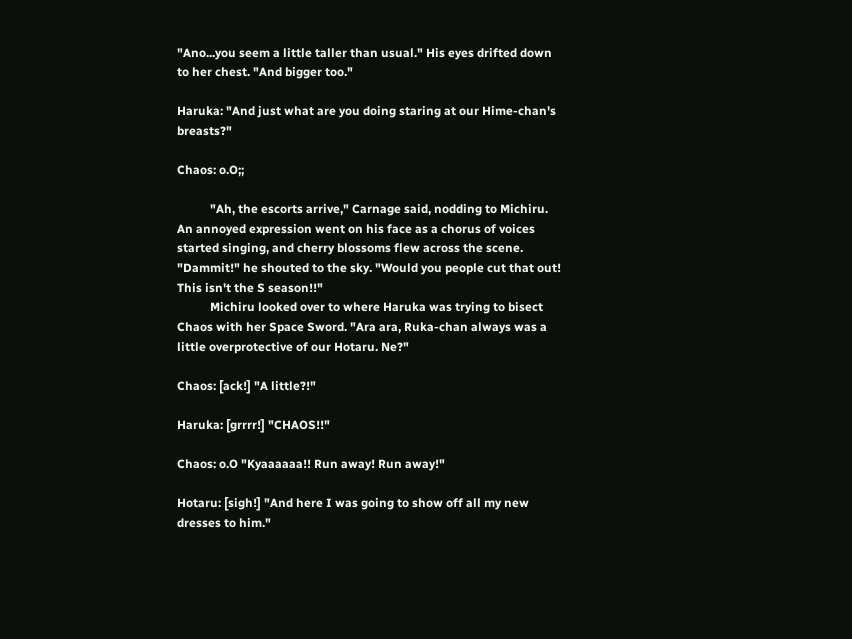"Ano...you seem a little taller than usual." His eyes drifted down to her chest. "And bigger too."

Haruka: "And just what are you doing staring at our Hime-chan's breasts?"

Chaos: o.O;;

           "Ah, the escorts arrive," Carnage said, nodding to Michiru. An annoyed expression went on his face as a chorus of voices started singing, and cherry blossoms flew across the scene. "Dammit!" he shouted to the sky. "Would you people cut that out! This isn't the S season!!"
           Michiru looked over to where Haruka was trying to bisect Chaos with her Space Sword. "Ara ara, Ruka-chan always was a little overprotective of our Hotaru. Ne?"

Chaos: [ack!] "A little?!"

Haruka: [grrrr!] "CHAOS!!"

Chaos: o.O "Kyaaaaaa!! Run away! Run away!"

Hotaru: [sigh!] "And here I was going to show off all my new dresses to him."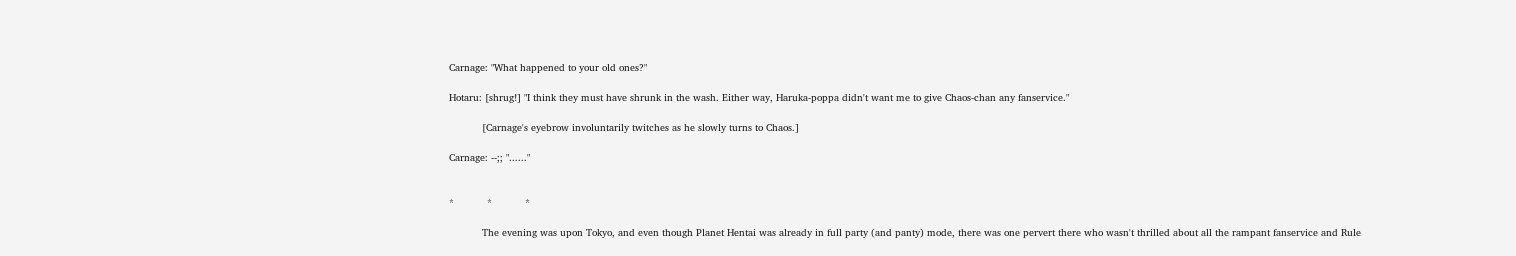Carnage: "What happened to your old ones?"

Hotaru: [shrug!] "I think they must have shrunk in the wash. Either way, Haruka-poppa didn't want me to give Chaos-chan any fanservice."

           [Carnage's eyebrow involuntarily twitches as he slowly turns to Chaos.]

Carnage: --;; "......"


*           *           *

           The evening was upon Tokyo, and even though Planet Hentai was already in full party (and panty) mode, there was one pervert there who wasn't thrilled about all the rampant fanservice and Rule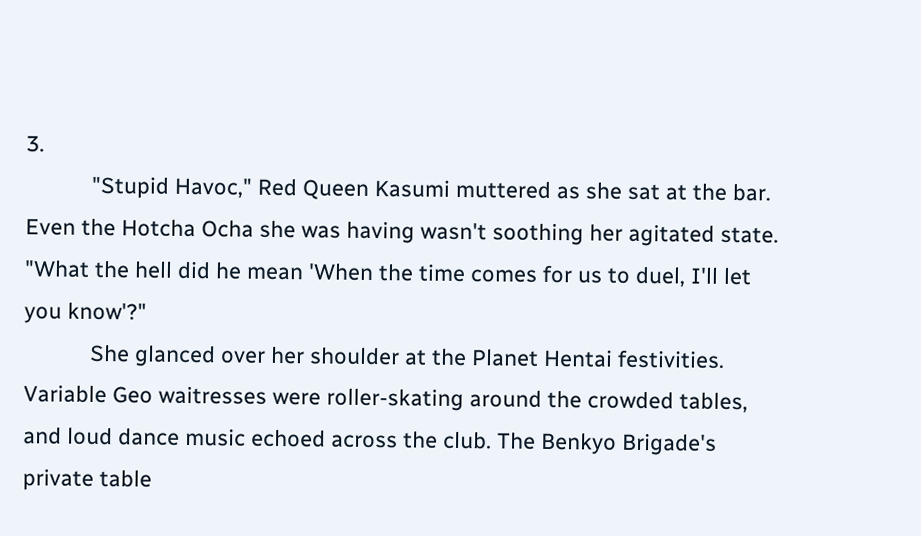3.
           "Stupid Havoc," Red Queen Kasumi muttered as she sat at the bar. Even the Hotcha Ocha she was having wasn't soothing her agitated state. "What the hell did he mean 'When the time comes for us to duel, I'll let you know'?"
           She glanced over her shoulder at the Planet Hentai festivities. Variable Geo waitresses were roller-skating around the crowded tables, and loud dance music echoed across the club. The Benkyo Brigade's private table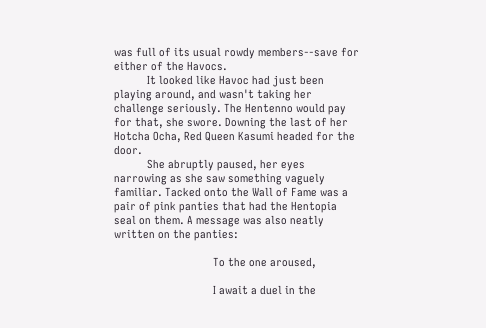was full of its usual rowdy members--save for either of the Havocs.
           It looked like Havoc had just been playing around, and wasn't taking her challenge seriously. The Hentenno would pay for that, she swore. Downing the last of her Hotcha Ocha, Red Queen Kasumi headed for the door.
           She abruptly paused, her eyes narrowing as she saw something vaguely familiar. Tacked onto the Wall of Fame was a pair of pink panties that had the Hentopia seal on them. A message was also neatly written on the panties:

                                 To the one aroused,

                                 I await a duel in the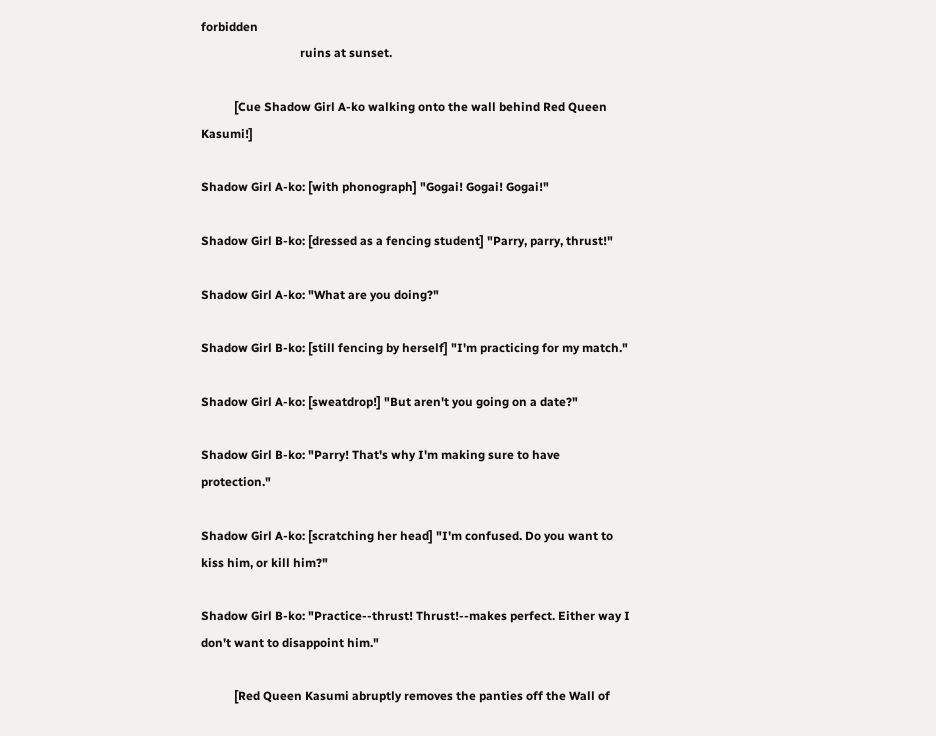forbidden
                                 ruins at sunset.

           [Cue Shadow Girl A-ko walking onto the wall behind Red Queen Kasumi!]

Shadow Girl A-ko: [with phonograph] "Gogai! Gogai! Gogai!"

Shadow Girl B-ko: [dressed as a fencing student] "Parry, parry, thrust!"

Shadow Girl A-ko: "What are you doing?"

Shadow Girl B-ko: [still fencing by herself] "I'm practicing for my match."

Shadow Girl A-ko: [sweatdrop!] "But aren't you going on a date?"

Shadow Girl B-ko: "Parry! That's why I'm making sure to have protection."

Shadow Girl A-ko: [scratching her head] "I'm confused. Do you want to kiss him, or kill him?"

Shadow Girl B-ko: "Practice--thrust! Thrust!--makes perfect. Either way I don't want to disappoint him."

           [Red Queen Kasumi abruptly removes the panties off the Wall of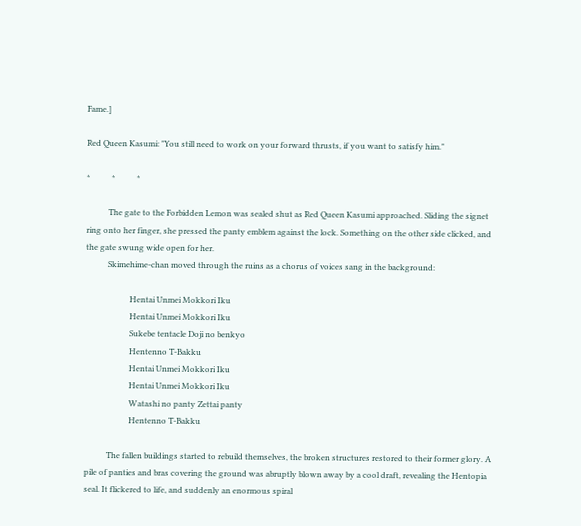Fame.]

Red Queen Kasumi: "You still need to work on your forward thrusts, if you want to satisfy him."

*           *           *

           The gate to the Forbidden Lemon was sealed shut as Red Queen Kasumi approached. Sliding the signet ring onto her finger, she pressed the panty emblem against the lock. Something on the other side clicked, and the gate swung wide open for her.
           Skimehime-chan moved through the ruins as a chorus of voices sang in the background:

                      Hentai Unmei Mokkori Iku
                      Hentai Unmei Mokkori Iku
                      Sukebe tentacle Doji no benkyo
                      Hentenno T-Bakku
                      Hentai Unmei Mokkori Iku
                      Hentai Unmei Mokkori Iku
                      Watashi no panty Zettai panty
                      Hentenno T-Bakku

           The fallen buildings started to rebuild themselves, the broken structures restored to their former glory. A pile of panties and bras covering the ground was abruptly blown away by a cool draft, revealing the Hentopia seal. It flickered to life, and suddenly an enormous spiral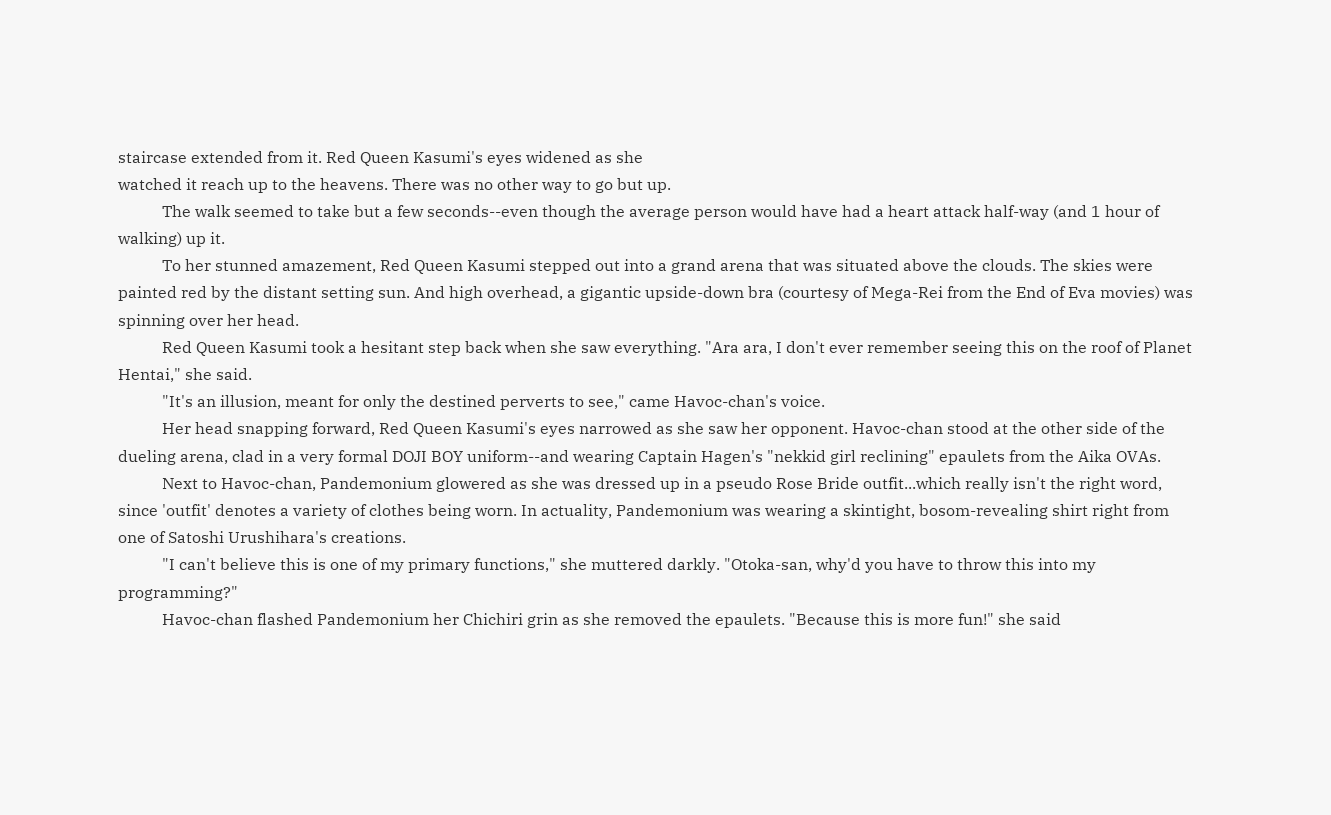staircase extended from it. Red Queen Kasumi's eyes widened as she
watched it reach up to the heavens. There was no other way to go but up.
           The walk seemed to take but a few seconds--even though the average person would have had a heart attack half-way (and 1 hour of walking) up it.
           To her stunned amazement, Red Queen Kasumi stepped out into a grand arena that was situated above the clouds. The skies were painted red by the distant setting sun. And high overhead, a gigantic upside-down bra (courtesy of Mega-Rei from the End of Eva movies) was spinning over her head.
           Red Queen Kasumi took a hesitant step back when she saw everything. "Ara ara, I don't ever remember seeing this on the roof of Planet Hentai," she said.
           "It's an illusion, meant for only the destined perverts to see," came Havoc-chan's voice.
           Her head snapping forward, Red Queen Kasumi's eyes narrowed as she saw her opponent. Havoc-chan stood at the other side of the dueling arena, clad in a very formal DOJI BOY uniform--and wearing Captain Hagen's "nekkid girl reclining" epaulets from the Aika OVAs.
           Next to Havoc-chan, Pandemonium glowered as she was dressed up in a pseudo Rose Bride outfit...which really isn't the right word, since 'outfit' denotes a variety of clothes being worn. In actuality, Pandemonium was wearing a skintight, bosom-revealing shirt right from one of Satoshi Urushihara's creations.
           "I can't believe this is one of my primary functions," she muttered darkly. "Otoka-san, why'd you have to throw this into my programming?"
           Havoc-chan flashed Pandemonium her Chichiri grin as she removed the epaulets. "Because this is more fun!" she said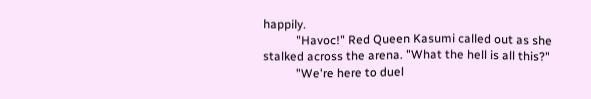happily.
           "Havoc!" Red Queen Kasumi called out as she stalked across the arena. "What the hell is all this?"
           "We're here to duel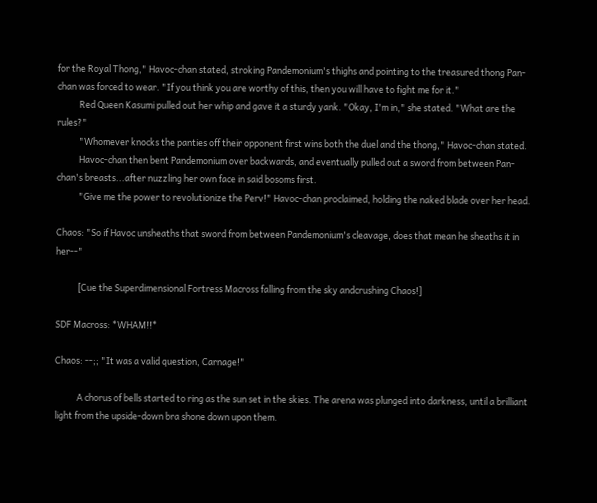for the Royal Thong," Havoc-chan stated, stroking Pandemonium's thighs and pointing to the treasured thong Pan-chan was forced to wear. "If you think you are worthy of this, then you will have to fight me for it."
           Red Queen Kasumi pulled out her whip and gave it a sturdy yank. "Okay, I'm in," she stated. "What are the rules?"
           "Whomever knocks the panties off their opponent first wins both the duel and the thong," Havoc-chan stated.
           Havoc-chan then bent Pandemonium over backwards, and eventually pulled out a sword from between Pan-chan's breasts...after nuzzling her own face in said bosoms first.
           "Give me the power to revolutionize the Perv!" Havoc-chan proclaimed, holding the naked blade over her head.

Chaos: "So if Havoc unsheaths that sword from between Pandemonium's cleavage, does that mean he sheaths it in her--"

           [Cue the Superdimensional Fortress Macross falling from the sky andcrushing Chaos!]

SDF Macross: *WHAM!!*

Chaos: --;; "It was a valid question, Carnage!"

           A chorus of bells started to ring as the sun set in the skies. The arena was plunged into darkness, until a brilliant light from the upside-down bra shone down upon them.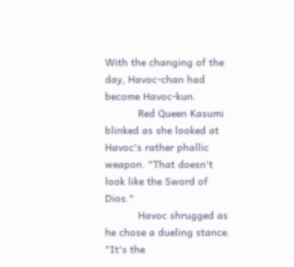With the changing of the day, Havoc-chan had become Havoc-kun.
           Red Queen Kasumi blinked as she looked at Havoc's rather phallic weapon. "That doesn't look like the Sword of Dios."
           Havoc shrugged as he chose a dueling stance. "It's the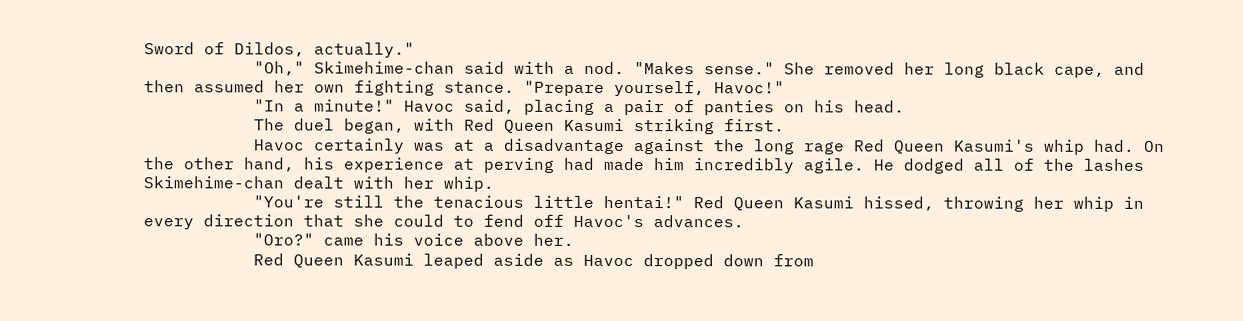Sword of Dildos, actually."
           "Oh," Skimehime-chan said with a nod. "Makes sense." She removed her long black cape, and then assumed her own fighting stance. "Prepare yourself, Havoc!"
           "In a minute!" Havoc said, placing a pair of panties on his head.
           The duel began, with Red Queen Kasumi striking first.
           Havoc certainly was at a disadvantage against the long rage Red Queen Kasumi's whip had. On the other hand, his experience at perving had made him incredibly agile. He dodged all of the lashes Skimehime-chan dealt with her whip.
           "You're still the tenacious little hentai!" Red Queen Kasumi hissed, throwing her whip in every direction that she could to fend off Havoc's advances.
           "Oro?" came his voice above her.
           Red Queen Kasumi leaped aside as Havoc dropped down from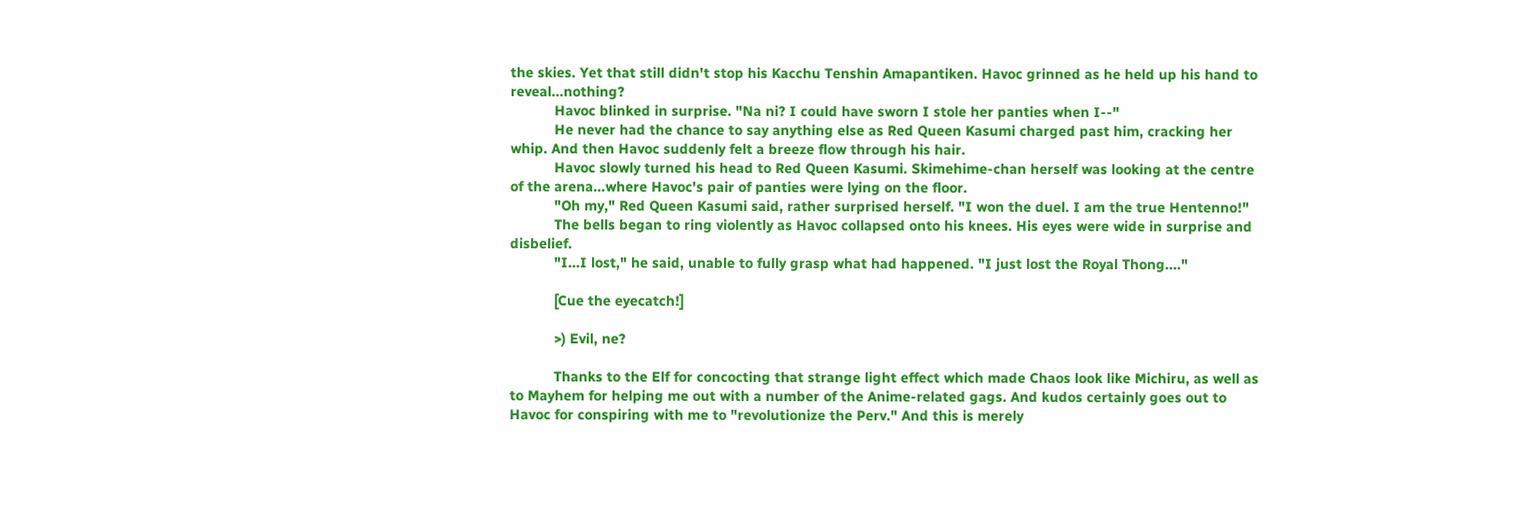the skies. Yet that still didn't stop his Kacchu Tenshin Amapantiken. Havoc grinned as he held up his hand to reveal...nothing?
           Havoc blinked in surprise. "Na ni? I could have sworn I stole her panties when I--"
           He never had the chance to say anything else as Red Queen Kasumi charged past him, cracking her whip. And then Havoc suddenly felt a breeze flow through his hair.
           Havoc slowly turned his head to Red Queen Kasumi. Skimehime-chan herself was looking at the centre of the arena...where Havoc's pair of panties were lying on the floor.
           "Oh my," Red Queen Kasumi said, rather surprised herself. "I won the duel. I am the true Hentenno!"
           The bells began to ring violently as Havoc collapsed onto his knees. His eyes were wide in surprise and disbelief.
           "I...I lost," he said, unable to fully grasp what had happened. "I just lost the Royal Thong...."

           [Cue the eyecatch!]

           >) Evil, ne?

           Thanks to the Elf for concocting that strange light effect which made Chaos look like Michiru, as well as to Mayhem for helping me out with a number of the Anime-related gags. And kudos certainly goes out to Havoc for conspiring with me to "revolutionize the Perv." And this is merely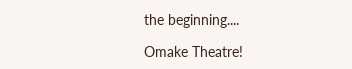the beginning....

Omake Theatre!